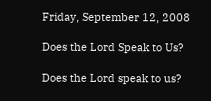Friday, September 12, 2008

Does the Lord Speak to Us?

Does the Lord speak to us?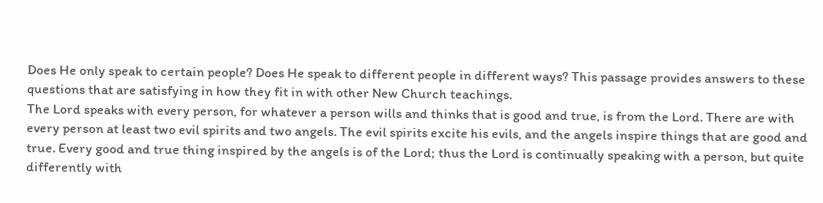Does He only speak to certain people? Does He speak to different people in different ways? This passage provides answers to these questions that are satisfying in how they fit in with other New Church teachings.
The Lord speaks with every person, for whatever a person wills and thinks that is good and true, is from the Lord. There are with every person at least two evil spirits and two angels. The evil spirits excite his evils, and the angels inspire things that are good and true. Every good and true thing inspired by the angels is of the Lord; thus the Lord is continually speaking with a person, but quite differently with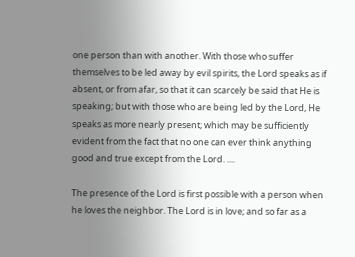one person than with another. With those who suffer themselves to be led away by evil spirits, the Lord speaks as if absent, or from afar, so that it can scarcely be said that He is speaking; but with those who are being led by the Lord, He speaks as more nearly present; which may be sufficiently evident from the fact that no one can ever think anything good and true except from the Lord. ....

The presence of the Lord is first possible with a person when he loves the neighbor. The Lord is in love; and so far as a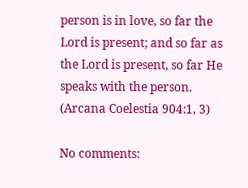person is in love, so far the Lord is present; and so far as the Lord is present, so far He speaks with the person. (Arcana Coelestia 904:1, 3)

No comments: